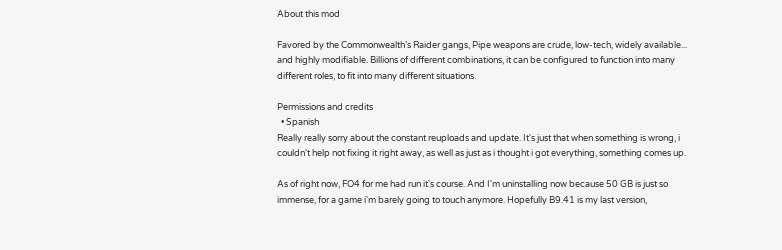About this mod

Favored by the Commonwealth’s Raider gangs, Pipe weapons are crude, low-tech, widely available... and highly modifiable. Billions of different combinations, it can be configured to function into many different roles, to fit into many different situations.

Permissions and credits
  • Spanish
Really really sorry about the constant reuploads and update. It's just that when something is wrong, i couldn't help not fixing it right away, as well as just as i thought i got everything, something comes up.

As of right now, FO4 for me had run it's course. And I'm uninstalling now because 50 GB is just so immense, for a game i'm barely going to touch anymore. Hopefully B9.41 is my last version,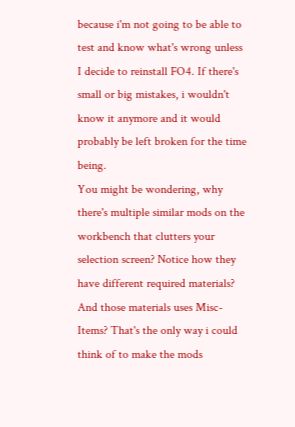because i'm not going to be able to test and know what's wrong unless I decide to reinstall FO4. If there's small or big mistakes, i wouldn't know it anymore and it would probably be left broken for the time being.
You might be wondering, why there's multiple similar mods on the workbench that clutters your selection screen? Notice how they have different required materials?
And those materials uses Misc-Items? That's the only way i could think of to make the mods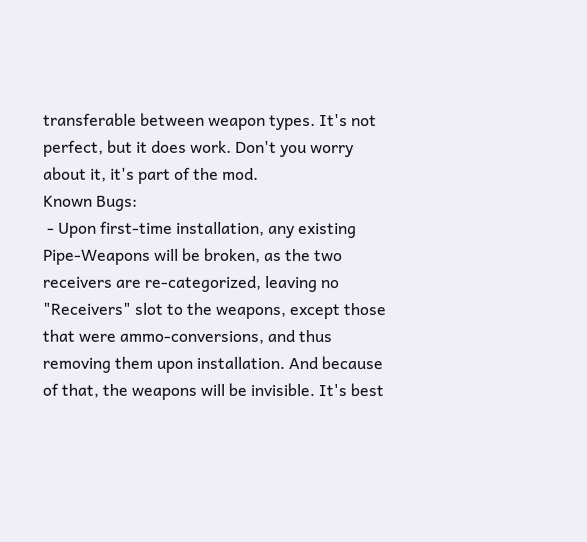transferable between weapon types. It's not perfect, but it does work. Don't you worry about it, it's part of the mod.
Known Bugs:
 - Upon first-time installation, any existing Pipe-Weapons will be broken, as the two receivers are re-categorized, leaving no "Receivers" slot to the weapons, except those that were ammo-conversions, and thus removing them upon installation. And because of that, the weapons will be invisible. It's best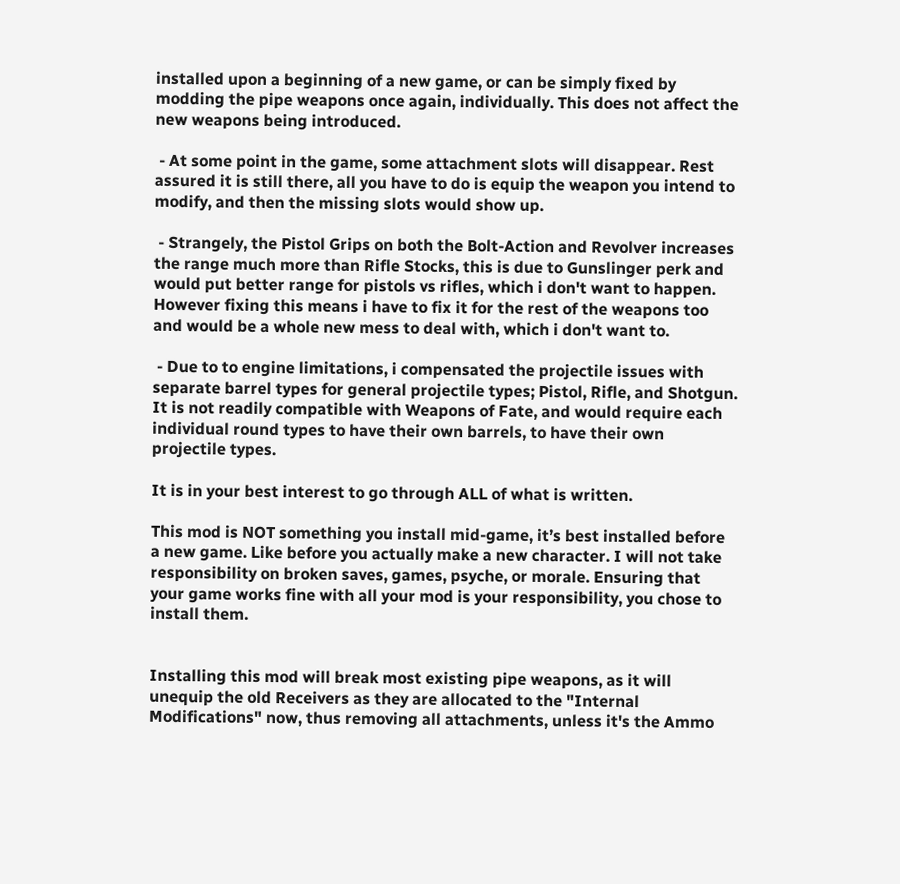installed upon a beginning of a new game, or can be simply fixed by modding the pipe weapons once again, individually. This does not affect the new weapons being introduced.

 - At some point in the game, some attachment slots will disappear. Rest assured it is still there, all you have to do is equip the weapon you intend to modify, and then the missing slots would show up.

 - Strangely, the Pistol Grips on both the Bolt-Action and Revolver increases the range much more than Rifle Stocks, this is due to Gunslinger perk and would put better range for pistols vs rifles, which i don't want to happen. However fixing this means i have to fix it for the rest of the weapons too and would be a whole new mess to deal with, which i don't want to.

 - Due to to engine limitations, i compensated the projectile issues with separate barrel types for general projectile types; Pistol, Rifle, and Shotgun. It is not readily compatible with Weapons of Fate, and would require each individual round types to have their own barrels, to have their own projectile types.

It is in your best interest to go through ALL of what is written.

This mod is NOT something you install mid-game, it’s best installed before a new game. Like before you actually make a new character. I will not take responsibility on broken saves, games, psyche, or morale. Ensuring that your game works fine with all your mod is your responsibility, you chose to install them.


Installing this mod will break most existing pipe weapons, as it will unequip the old Receivers as they are allocated to the "Internal Modifications" now, thus removing all attachments, unless it's the Ammo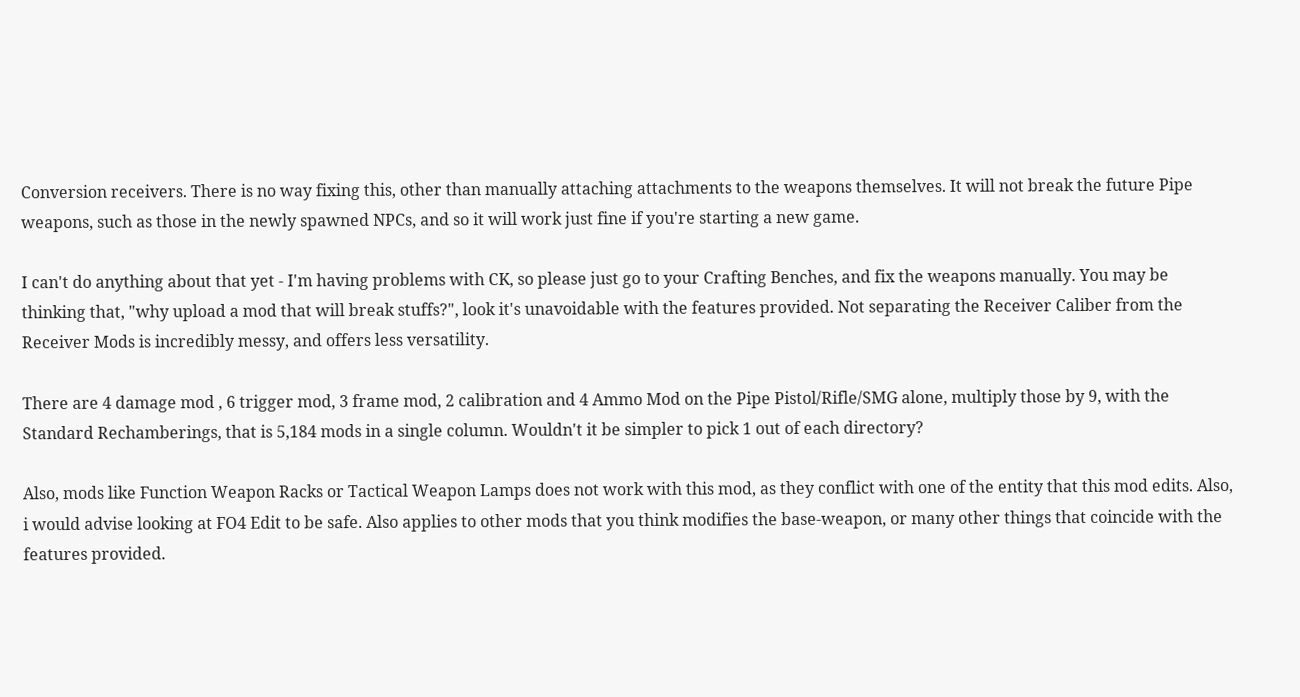Conversion receivers. There is no way fixing this, other than manually attaching attachments to the weapons themselves. It will not break the future Pipe weapons, such as those in the newly spawned NPCs, and so it will work just fine if you're starting a new game.

I can't do anything about that yet - I'm having problems with CK, so please just go to your Crafting Benches, and fix the weapons manually. You may be thinking that, "why upload a mod that will break stuffs?", look it's unavoidable with the features provided. Not separating the Receiver Caliber from the Receiver Mods is incredibly messy, and offers less versatility.

There are 4 damage mod , 6 trigger mod, 3 frame mod, 2 calibration and 4 Ammo Mod on the Pipe Pistol/Rifle/SMG alone, multiply those by 9, with the Standard Rechamberings, that is 5,184 mods in a single column. Wouldn't it be simpler to pick 1 out of each directory?

Also, mods like Function Weapon Racks or Tactical Weapon Lamps does not work with this mod, as they conflict with one of the entity that this mod edits. Also, i would advise looking at FO4 Edit to be safe. Also applies to other mods that you think modifies the base-weapon, or many other things that coincide with the features provided.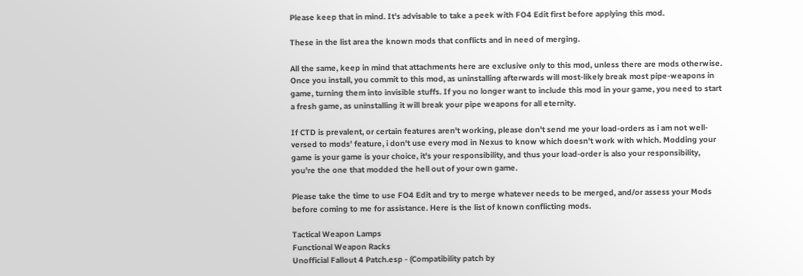Please keep that in mind. It's advisable to take a peek with FO4 Edit first before applying this mod.

These in the list area the known mods that conflicts and in need of merging.

All the same, keep in mind that attachments here are exclusive only to this mod, unless there are mods otherwise. Once you install, you commit to this mod, as uninstalling afterwards will most-likely break most pipe-weapons in game, turning them into invisible stuffs. If you no longer want to include this mod in your game, you need to start a fresh game, as uninstalling it will break your pipe weapons for all eternity.

If CTD is prevalent, or certain features aren't working, please don't send me your load-orders as i am not well-versed to mods' feature, i don't use every mod in Nexus to know which doesn't work with which. Modding your game is your game is your choice, it's your responsibility, and thus your load-order is also your responsibility, you're the one that modded the hell out of your own game.

Please take the time to use FO4 Edit and try to merge whatever needs to be merged, and/or assess your Mods before coming to me for assistance. Here is the list of known conflicting mods.

Tactical Weapon Lamps
Functional Weapon Racks
Unofficial Fallout 4 Patch.esp - (Compatibility patch by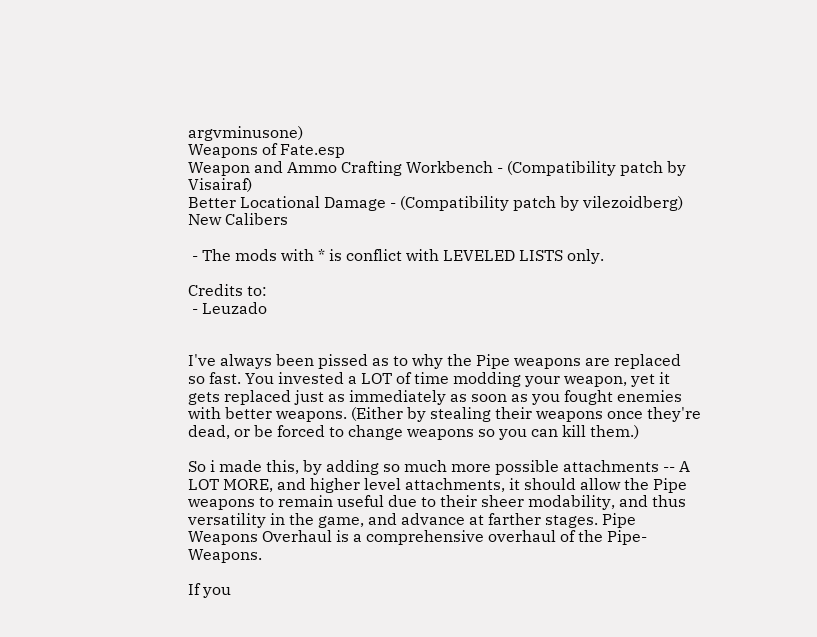argvminusone)
Weapons of Fate.esp
Weapon and Ammo Crafting Workbench - (Compatibility patch by Visairaf)
Better Locational Damage - (Compatibility patch by vilezoidberg)
New Calibers

 - The mods with * is conflict with LEVELED LISTS only.

Credits to:
 - Leuzado


I've always been pissed as to why the Pipe weapons are replaced so fast. You invested a LOT of time modding your weapon, yet it gets replaced just as immediately as soon as you fought enemies with better weapons. (Either by stealing their weapons once they're dead, or be forced to change weapons so you can kill them.)

So i made this, by adding so much more possible attachments -- A LOT MORE, and higher level attachments, it should allow the Pipe weapons to remain useful due to their sheer modability, and thus versatility in the game, and advance at farther stages. Pipe Weapons Overhaul is a comprehensive overhaul of the Pipe-Weapons.

If you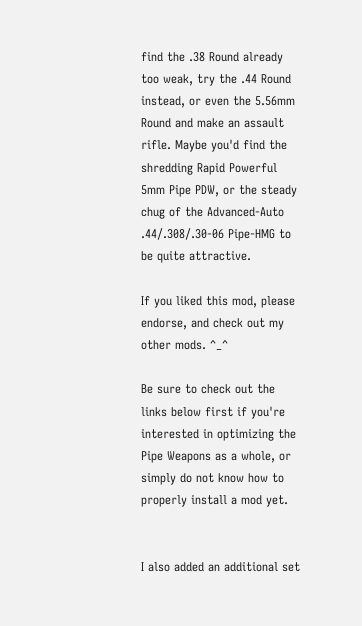find the .38 Round already too weak, try the .44 Round instead, or even the 5.56mm Round and make an assault rifle. Maybe you'd find the shredding Rapid Powerful 5mm Pipe PDW, or the steady chug of the Advanced-Auto .44/.308/.30-06 Pipe-HMG to be quite attractive.

If you liked this mod, please endorse, and check out my other mods. ^_^

Be sure to check out the links below first if you're interested in optimizing the Pipe Weapons as a whole, or simply do not know how to properly install a mod yet.


I also added an additional set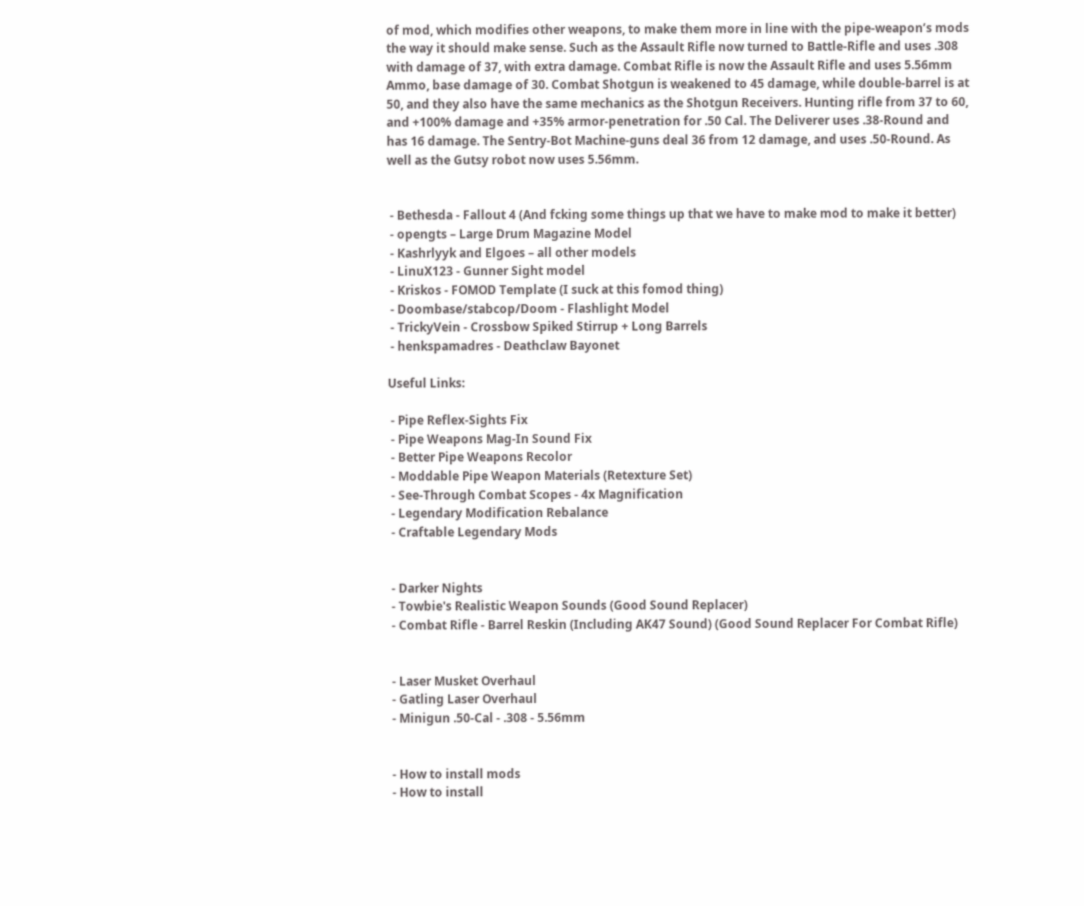of mod, which modifies other weapons, to make them more in line with the pipe-weapon’s mods the way it should make sense. Such as the Assault Rifle now turned to Battle-Rifle and uses .308 with damage of 37, with extra damage. Combat Rifle is now the Assault Rifle and uses 5.56mm Ammo, base damage of 30. Combat Shotgun is weakened to 45 damage, while double-barrel is at 50, and they also have the same mechanics as the Shotgun Receivers. Hunting rifle from 37 to 60, and +100% damage and +35% armor-penetration for .50 Cal. The Deliverer uses .38-Round and has 16 damage. The Sentry-Bot Machine-guns deal 36 from 12 damage, and uses .50-Round. As well as the Gutsy robot now uses 5.56mm.


 - Bethesda - Fallout 4 (And fcking some things up that we have to make mod to make it better)
 - opengts – Large Drum Magazine Model
 - Kashrlyyk and Elgoes – all other models
 - LinuX123 - Gunner Sight model
 - Kriskos - FOMOD Template (I suck at this fomod thing)
 - Doombase/stabcop/Doom - Flashlight Model
 - TrickyVein - Crossbow Spiked Stirrup + Long Barrels
 - henkspamadres - Deathclaw Bayonet

Useful Links:

 - Pipe Reflex-Sights Fix
 - Pipe Weapons Mag-In Sound Fix
 - Better Pipe Weapons Recolor
 - Moddable Pipe Weapon Materials (Retexture Set)
 - See-Through Combat Scopes - 4x Magnification
 - Legendary Modification Rebalance
 - Craftable Legendary Mods


 - Darker Nights
 - Towbie's Realistic Weapon Sounds (Good Sound Replacer)
 - Combat Rifle - Barrel Reskin (Including AK47 Sound) (Good Sound Replacer For Combat Rifle)


 - Laser Musket Overhaul
 - Gatling Laser Overhaul
 - Minigun .50-Cal - .308 - 5.56mm


 - How to install mods
 - How to install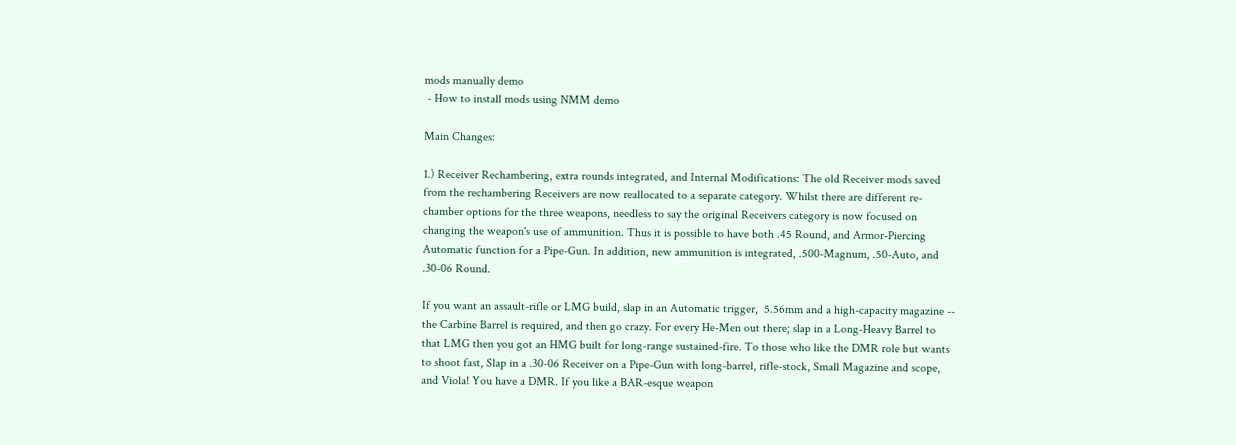mods manually demo
 - How to install mods using NMM demo

Main Changes:

1.) Receiver Rechambering, extra rounds integrated, and Internal Modifications: The old Receiver mods saved from the rechambering Receivers are now reallocated to a separate category. Whilst there are different re-chamber options for the three weapons, needless to say the original Receivers category is now focused on changing the weapon's use of ammunition. Thus it is possible to have both .45 Round, and Armor-Piercing Automatic function for a Pipe-Gun. In addition, new ammunition is integrated, .500-Magnum, .50-Auto, and .30-06 Round.

If you want an assault-rifle or LMG build, slap in an Automatic trigger,  5.56mm and a high-capacity magazine -- the Carbine Barrel is required, and then go crazy. For every He-Men out there; slap in a Long-Heavy Barrel to that LMG then you got an HMG built for long-range sustained-fire. To those who like the DMR role but wants to shoot fast, Slap in a .30-06 Receiver on a Pipe-Gun with long-barrel, rifle-stock, Small Magazine and scope, and Viola! You have a DMR. If you like a BAR-esque weapon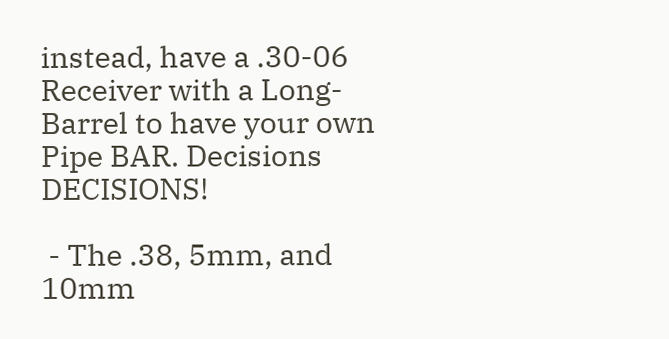instead, have a .30-06 Receiver with a Long-Barrel to have your own Pipe BAR. Decisions DECISIONS!

 - The .38, 5mm, and 10mm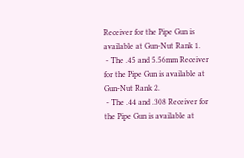Receiver for the Pipe Gun is available at Gun-Nut Rank 1.
 - The .45 and 5.56mm Receiver for the Pipe Gun is available at Gun-Nut Rank 2.
 - The .44 and .308 Receiver for the Pipe Gun is available at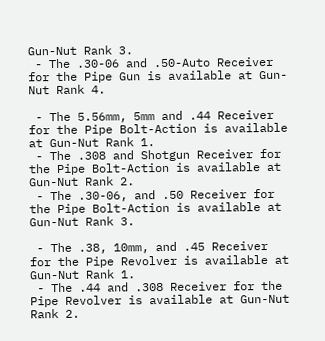Gun-Nut Rank 3.
 - The .30-06 and .50-Auto Receiver for the Pipe Gun is available at Gun-Nut Rank 4.

 - The 5.56mm, 5mm and .44 Receiver for the Pipe Bolt-Action is available at Gun-Nut Rank 1.
 - The .308 and Shotgun Receiver for the Pipe Bolt-Action is available at Gun-Nut Rank 2.
 - The .30-06, and .50 Receiver for the Pipe Bolt-Action is available at Gun-Nut Rank 3.

 - The .38, 10mm, and .45 Receiver for the Pipe Revolver is available at Gun-Nut Rank 1.
 - The .44 and .308 Receiver for the Pipe Revolver is available at Gun-Nut Rank 2.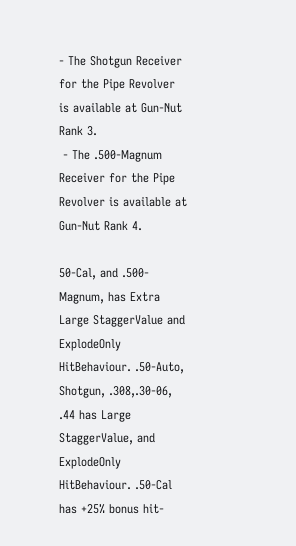- The Shotgun Receiver for the Pipe Revolver is available at Gun-Nut Rank 3.
 - The .500-Magnum Receiver for the Pipe Revolver is available at Gun-Nut Rank 4.

50-Cal, and .500-Magnum, has Extra Large StaggerValue and ExplodeOnly HitBehaviour. .50-Auto, Shotgun, .308,.30-06, .44 has Large StaggerValue, and ExplodeOnly HitBehaviour. .50-Cal has +25% bonus hit-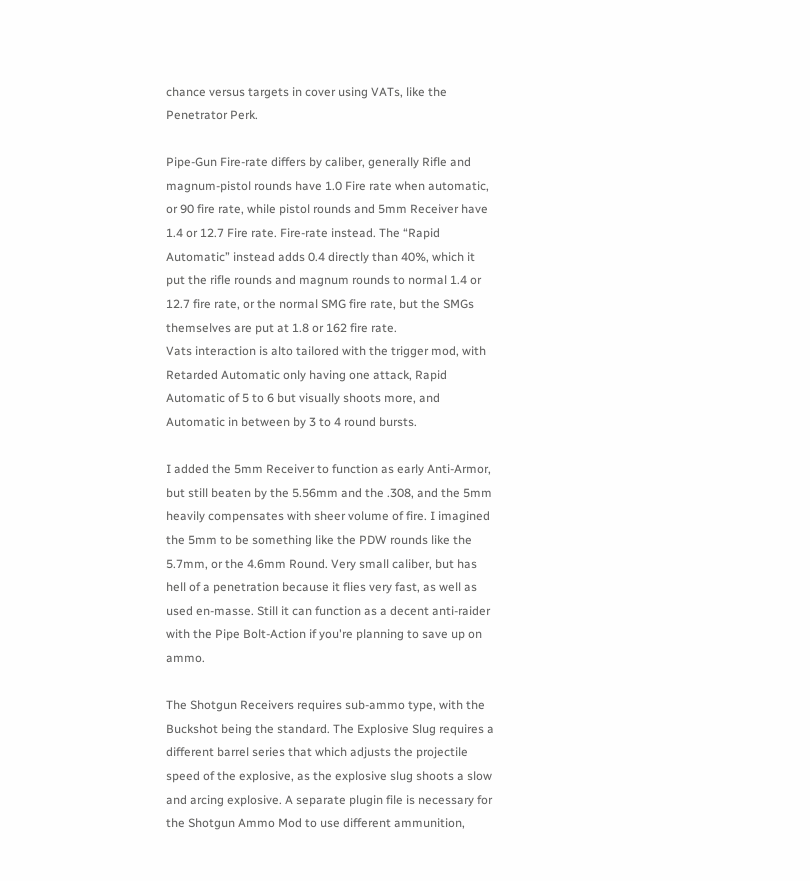chance versus targets in cover using VATs, like the Penetrator Perk.

Pipe-Gun Fire-rate differs by caliber, generally Rifle and magnum-pistol rounds have 1.0 Fire rate when automatic, or 90 fire rate, while pistol rounds and 5mm Receiver have 1.4 or 12.7 Fire rate. Fire-rate instead. The “Rapid Automatic” instead adds 0.4 directly than 40%, which it put the rifle rounds and magnum rounds to normal 1.4 or 12.7 fire rate, or the normal SMG fire rate, but the SMGs themselves are put at 1.8 or 162 fire rate.
Vats interaction is alto tailored with the trigger mod, with Retarded Automatic only having one attack, Rapid Automatic of 5 to 6 but visually shoots more, and Automatic in between by 3 to 4 round bursts.

I added the 5mm Receiver to function as early Anti-Armor, but still beaten by the 5.56mm and the .308, and the 5mm heavily compensates with sheer volume of fire. I imagined the 5mm to be something like the PDW rounds like the 5.7mm, or the 4.6mm Round. Very small caliber, but has hell of a penetration because it flies very fast, as well as used en-masse. Still it can function as a decent anti-raider with the Pipe Bolt-Action if you're planning to save up on ammo.

The Shotgun Receivers requires sub-ammo type, with the Buckshot being the standard. The Explosive Slug requires a different barrel series that which adjusts the projectile speed of the explosive, as the explosive slug shoots a slow and arcing explosive. A separate plugin file is necessary for the Shotgun Ammo Mod to use different ammunition,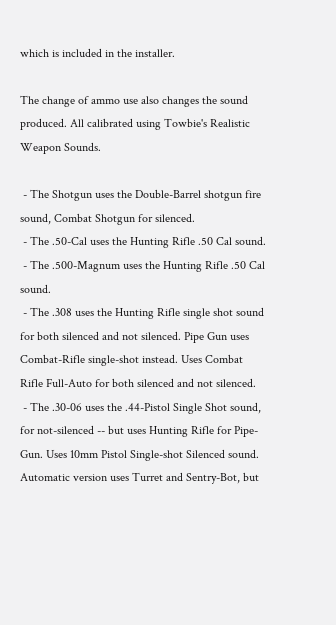which is included in the installer.

The change of ammo use also changes the sound produced. All calibrated using Towbie's Realistic Weapon Sounds.

 - The Shotgun uses the Double-Barrel shotgun fire sound, Combat Shotgun for silenced.
 - The .50-Cal uses the Hunting Rifle .50 Cal sound.
 - The .500-Magnum uses the Hunting Rifle .50 Cal sound.
 - The .308 uses the Hunting Rifle single shot sound for both silenced and not silenced. Pipe Gun uses Combat-Rifle single-shot instead. Uses Combat Rifle Full-Auto for both silenced and not silenced.
 - The .30-06 uses the .44-Pistol Single Shot sound, for not-silenced -- but uses Hunting Rifle for Pipe-Gun. Uses 10mm Pistol Single-shot Silenced sound. Automatic version uses Turret and Sentry-Bot, but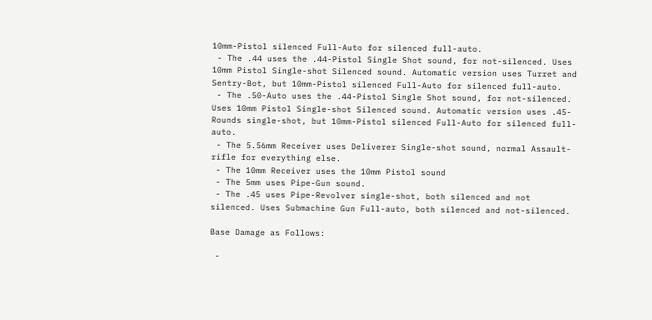10mm-Pistol silenced Full-Auto for silenced full-auto.
 - The .44 uses the .44-Pistol Single Shot sound, for not-silenced. Uses 10mm Pistol Single-shot Silenced sound. Automatic version uses Turret and Sentry-Bot, but 10mm-Pistol silenced Full-Auto for silenced full-auto.
 - The .50-Auto uses the .44-Pistol Single Shot sound, for not-silenced. Uses 10mm Pistol Single-shot Silenced sound. Automatic version uses .45-Rounds single-shot, but 10mm-Pistol silenced Full-Auto for silenced full-auto.
 - The 5.56mm Receiver uses Deliverer Single-shot sound, normal Assault-rifle for everything else.
 - The 10mm Receiver uses the 10mm Pistol sound
 - The 5mm uses Pipe-Gun sound.
 - The .45 uses Pipe-Revolver single-shot, both silenced and not silenced. Uses Submachine Gun Full-auto, both silenced and not-silenced.

Base Damage as Follows:

 -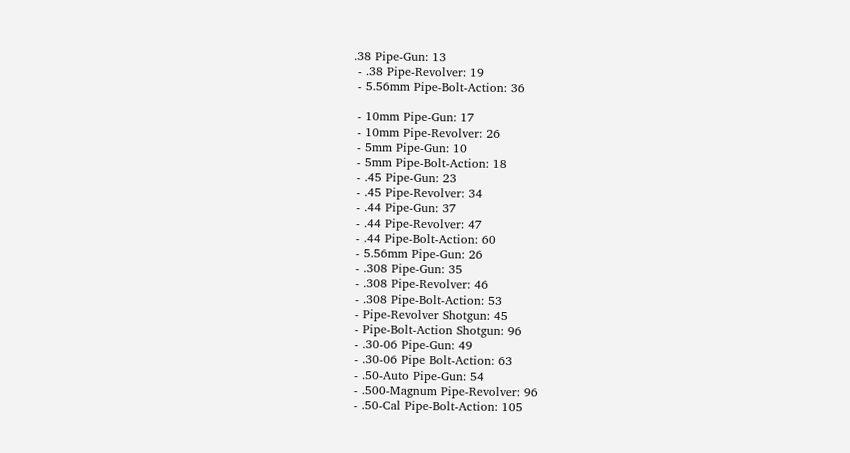.38 Pipe-Gun: 13
 - .38 Pipe-Revolver: 19
 - 5.56mm Pipe-Bolt-Action: 36

 - 10mm Pipe-Gun: 17
 - 10mm Pipe-Revolver: 26
 - 5mm Pipe-Gun: 10
 - 5mm Pipe-Bolt-Action: 18
 - .45 Pipe-Gun: 23
 - .45 Pipe-Revolver: 34
 - .44 Pipe-Gun: 37
 - .44 Pipe-Revolver: 47
 - .44 Pipe-Bolt-Action: 60
 - 5.56mm Pipe-Gun: 26
 - .308 Pipe-Gun: 35
 - .308 Pipe-Revolver: 46
 - .308 Pipe-Bolt-Action: 53
 - Pipe-Revolver Shotgun: 45
 - Pipe-Bolt-Action Shotgun: 96
 - .30-06 Pipe-Gun: 49
 - .30-06 Pipe Bolt-Action: 63
 - .50-Auto Pipe-Gun: 54
 - .500-Magnum Pipe-Revolver: 96
 - .50-Cal Pipe-Bolt-Action: 105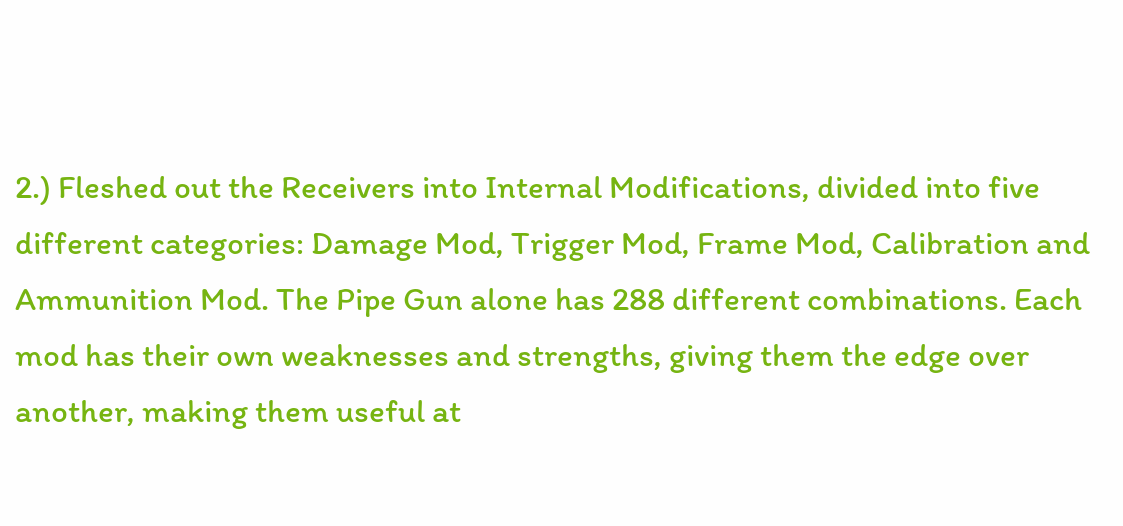2.) Fleshed out the Receivers into Internal Modifications, divided into five different categories: Damage Mod, Trigger Mod, Frame Mod, Calibration and Ammunition Mod. The Pipe Gun alone has 288 different combinations. Each mod has their own weaknesses and strengths, giving them the edge over another, making them useful at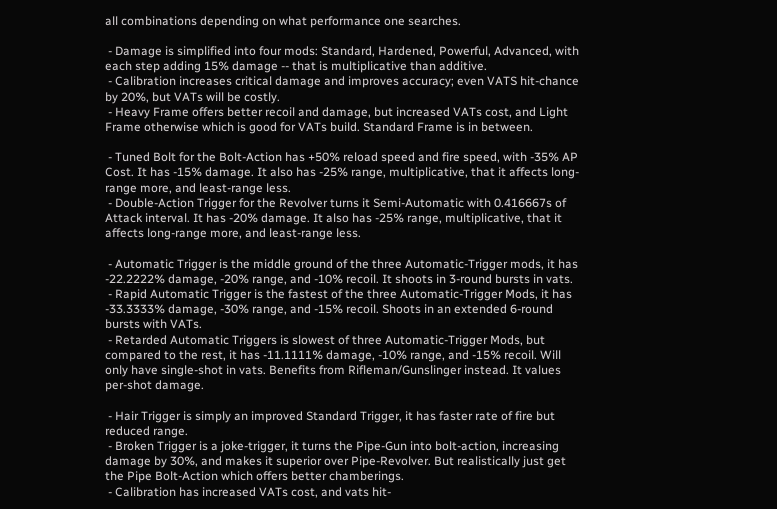all combinations depending on what performance one searches.

 - Damage is simplified into four mods: Standard, Hardened, Powerful, Advanced, with each step adding 15% damage -- that is multiplicative than additive.
 - Calibration increases critical damage and improves accuracy; even VATS hit-chance by 20%, but VATs will be costly.
 - Heavy Frame offers better recoil and damage, but increased VATs cost, and Light Frame otherwise which is good for VATs build. Standard Frame is in between.

 - Tuned Bolt for the Bolt-Action has +50% reload speed and fire speed, with -35% AP Cost. It has -15% damage. It also has -25% range, multiplicative, that it affects long-range more, and least-range less.
 - Double-Action Trigger for the Revolver turns it Semi-Automatic with 0.416667s of Attack interval. It has -20% damage. It also has -25% range, multiplicative, that it affects long-range more, and least-range less.

 - Automatic Trigger is the middle ground of the three Automatic-Trigger mods, it has -22.2222% damage, -20% range, and -10% recoil. It shoots in 3-round bursts in vats.
 - Rapid Automatic Trigger is the fastest of the three Automatic-Trigger Mods, it has -33.3333% damage, -30% range, and -15% recoil. Shoots in an extended 6-round bursts with VATs.
 - Retarded Automatic Triggers is slowest of three Automatic-Trigger Mods, but compared to the rest, it has -11.1111% damage, -10% range, and -15% recoil. Will only have single-shot in vats. Benefits from Rifleman/Gunslinger instead. It values per-shot damage.

 - Hair Trigger is simply an improved Standard Trigger, it has faster rate of fire but reduced range.
 - Broken Trigger is a joke-trigger, it turns the Pipe-Gun into bolt-action, increasing damage by 30%, and makes it superior over Pipe-Revolver. But realistically just get the Pipe Bolt-Action which offers better chamberings.
 - Calibration has increased VATs cost, and vats hit-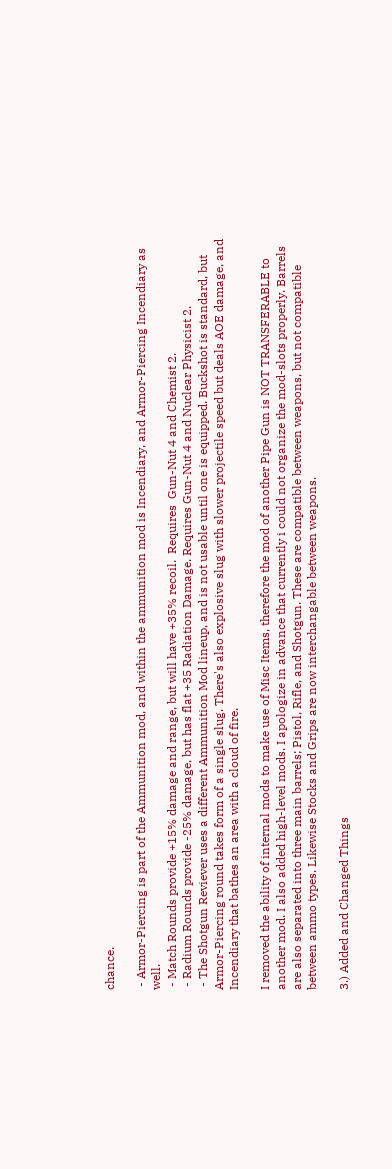chance.

 - Armor-Piercing is part of the Ammunition mod, and within the ammunition mod is Incendiary, and Armor-Piercing Incendiary as well.
 - Match Rounds provide +15% damage and range, but will have +35% recoil.  Requires  Gun-Nut 4 and Chemist 2.
 - Radium Rounds provide -25% damage, but has flat +35 Radiation Damage. Requires Gun-Nut 4 and Nuclear Physicist 2.
 - The Shotgun Reviever uses a different Ammunition Mod lineup, and is not usable until one is equipped. Buckshot is standard, but Armor-Piercing round takes form of a single slug. There's also explosive slug with slower projectile speed but deals AOE damage, and Incendiary that bathes an area with a cloud of fire.

I removed the ability of internal mods to make use of Misc Items, therefore the mod of another Pipe Gun is NOT TRANSFERABLE to another mod. I also added high-level mods. I apologize in advance that currently i could not organize the mod-slots properly. Barrels are also separated into three main barrels; Pistol, Rifle, and Shotgun. These are compatible between weapons, but not compatible between ammo types. Likewise Stocks and Grips are now interchangable between weapons.

3.) Added and Changed Things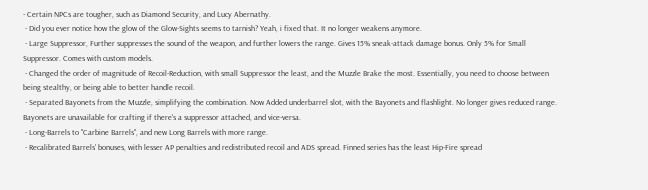- Certain NPCs are tougher, such as Diamond Security, and Lucy Abernathy.
 - Did you ever notice how the glow of the Glow-Sights seems to tarnish? Yeah, i fixed that. It no longer weakens anymore.
 - Large Suppressor, Further suppresses the sound of the weapon, and further lowers the range. Gives 15% sneak-attack damage bonus. Only 5% for Small Suppressor. Comes with custom models.
 - Changed the order of magnitude of Recoil-Reduction, with small Suppressor the least, and the Muzzle Brake the most. Essentially, you need to choose between being stealthy, or being able to better handle recoil.
 - Separated Bayonets from the Muzzle, simplifying the combination. Now Added underbarrel slot, with the Bayonets and flashlight. No longer gives reduced range. Bayonets are unavailable for crafting if there's a suppressor attached, and vice-versa.
 - Long-Barrels to "Carbine Barrels", and new Long Barrels with more range.
 - Recalibrated Barrels' bonuses, with lesser AP penalties and redistributed recoil and ADS spread. Finned series has the least Hip-Fire spread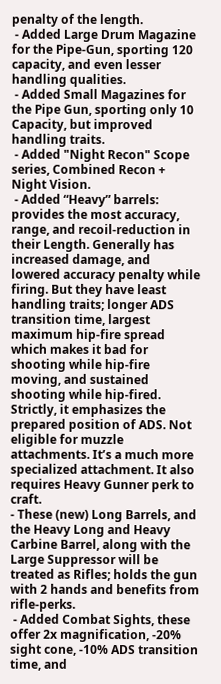penalty of the length.
 - Added Large Drum Magazine for the Pipe-Gun, sporting 120 capacity, and even lesser handling qualities.
 - Added Small Magazines for the Pipe Gun, sporting only 10 Capacity, but improved handling traits.
 - Added "Night Recon" Scope series, Combined Recon + Night Vision.
 - Added “Heavy” barrels: provides the most accuracy, range, and recoil-reduction in their Length. Generally has increased damage, and lowered accuracy penalty while firing. But they have least handling traits; longer ADS transition time, largest maximum hip-fire spread which makes it bad for shooting while hip-fire moving, and sustained shooting while hip-fired. Strictly, it emphasizes the prepared position of ADS. Not eligible for muzzle attachments. It’s a much more specialized attachment. It also requires Heavy Gunner perk to craft.
- These (new) Long Barrels, and the Heavy Long and Heavy Carbine Barrel, along with the Large Suppressor will be treated as Rifles; holds the gun with 2 hands and benefits from rifle-perks.
 - Added Combat Sights, these offer 2x magnification, -20% sight cone, -10% ADS transition time, and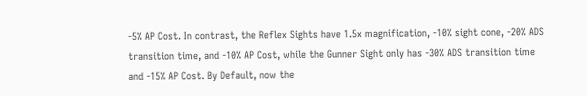-5% AP Cost. In contrast, the Reflex Sights have 1.5x magnification, -10% sight cone, -20% ADS transition time, and -10% AP Cost, while the Gunner Sight only has -30% ADS transition time and -15% AP Cost. By Default, now the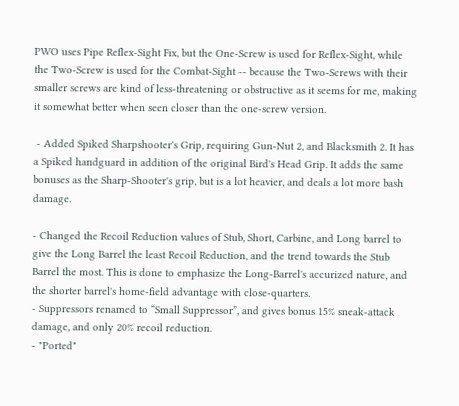PWO uses Pipe Reflex-Sight Fix, but the One-Screw is used for Reflex-Sight, while the Two-Screw is used for the Combat-Sight -- because the Two-Screws with their smaller screws are kind of less-threatening or obstructive as it seems for me, making it somewhat better when seen closer than the one-screw version.

 - Added Spiked Sharpshooter's Grip, requiring Gun-Nut 2, and Blacksmith 2. It has a Spiked handguard in addition of the original Bird's Head Grip. It adds the same bonuses as the Sharp-Shooter's grip, but is a lot heavier, and deals a lot more bash damage.

- Changed the Recoil Reduction values of Stub, Short, Carbine, and Long barrel to give the Long Barrel the least Recoil Reduction, and the trend towards the Stub Barrel the most. This is done to emphasize the Long-Barrel's accurized nature, and the shorter barrel's home-field advantage with close-quarters.
- Suppressors renamed to “Small Suppressor”, and gives bonus 15% sneak-attack damage, and only 20% recoil reduction.
- "Ported"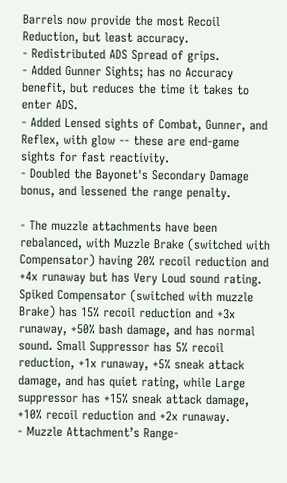Barrels now provide the most Recoil Reduction, but least accuracy.
- Redistributed ADS Spread of grips.
- Added Gunner Sights; has no Accuracy benefit, but reduces the time it takes to enter ADS.
- Added Lensed sights of Combat, Gunner, and Reflex, with glow -- these are end-game sights for fast reactivity.
- Doubled the Bayonet's Secondary Damage bonus, and lessened the range penalty.

- The muzzle attachments have been rebalanced, with Muzzle Brake (switched with Compensator) having 20% recoil reduction and +4x runaway but has Very Loud sound rating. Spiked Compensator (switched with muzzle Brake) has 15% recoil reduction and +3x runaway, +50% bash damage, and has normal sound. Small Suppressor has 5% recoil reduction, +1x runaway, +5% sneak attack damage, and has quiet rating, while Large suppressor has +15% sneak attack damage, +10% recoil reduction and +2x runaway.
- Muzzle Attachment’s Range-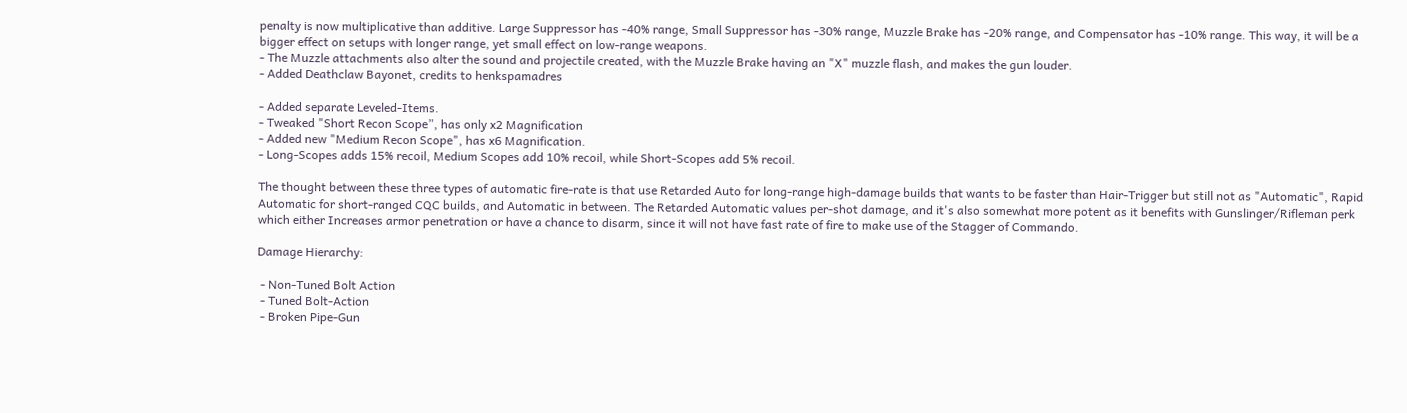penalty is now multiplicative than additive. Large Suppressor has -40% range, Small Suppressor has -30% range, Muzzle Brake has -20% range, and Compensator has -10% range. This way, it will be a bigger effect on setups with longer range, yet small effect on low-range weapons.
- The Muzzle attachments also alter the sound and projectile created, with the Muzzle Brake having an "X" muzzle flash, and makes the gun louder.
- Added Deathclaw Bayonet, credits to henkspamadres

- Added separate Leveled-Items.
- Tweaked "Short Recon Scope”, has only x2 Magnification
- Added new "Medium Recon Scope", has x6 Magnification.
- Long-Scopes adds 15% recoil, Medium Scopes add 10% recoil, while Short-Scopes add 5% recoil.

The thought between these three types of automatic fire-rate is that use Retarded Auto for long-range high-damage builds that wants to be faster than Hair-Trigger but still not as "Automatic", Rapid Automatic for short-ranged CQC builds, and Automatic in between. The Retarded Automatic values per-shot damage, and it's also somewhat more potent as it benefits with Gunslinger/Rifleman perk which either Increases armor penetration or have a chance to disarm, since it will not have fast rate of fire to make use of the Stagger of Commando.

Damage Hierarchy:

 - Non-Tuned Bolt Action
 - Tuned Bolt-Action
 - Broken Pipe-Gun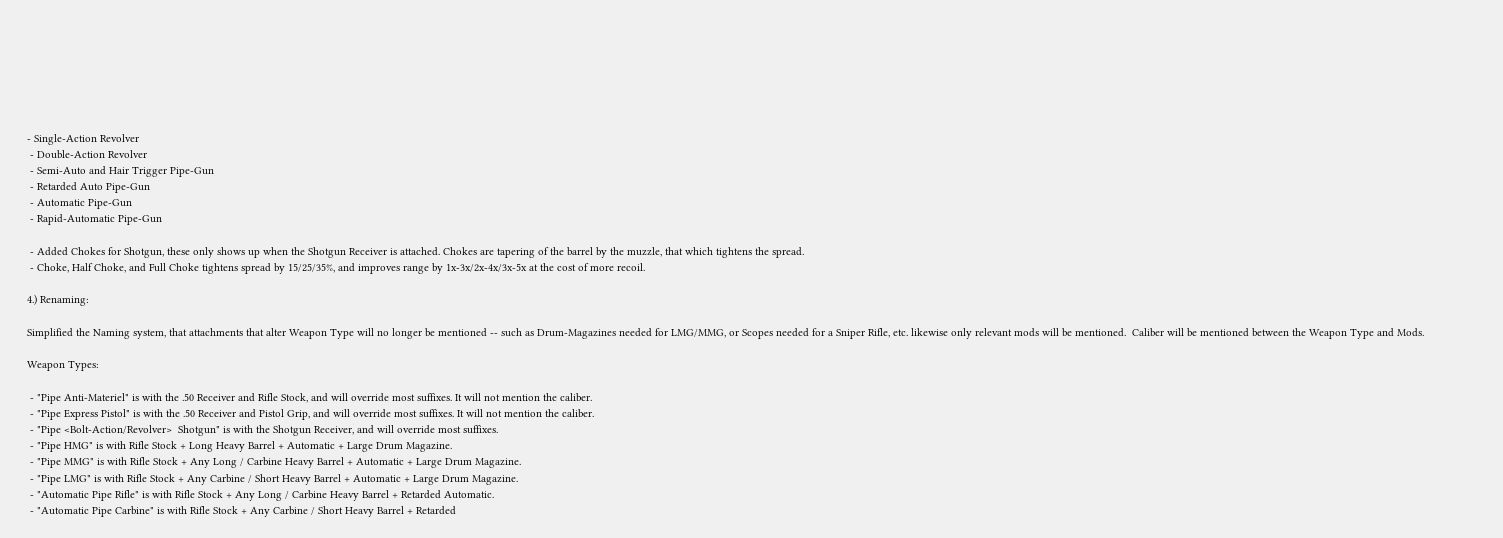- Single-Action Revolver
 - Double-Action Revolver
 - Semi-Auto and Hair Trigger Pipe-Gun
 - Retarded Auto Pipe-Gun
 - Automatic Pipe-Gun
 - Rapid-Automatic Pipe-Gun

 - Added Chokes for Shotgun, these only shows up when the Shotgun Receiver is attached. Chokes are tapering of the barrel by the muzzle, that which tightens the spread.
 - Choke, Half Choke, and Full Choke tightens spread by 15/25/35%, and improves range by 1x-3x/2x-4x/3x-5x at the cost of more recoil.

4.) Renaming:

Simplified the Naming system, that attachments that alter Weapon Type will no longer be mentioned -- such as Drum-Magazines needed for LMG/MMG, or Scopes needed for a Sniper Rifle, etc. likewise only relevant mods will be mentioned.  Caliber will be mentioned between the Weapon Type and Mods.

Weapon Types:

 - "Pipe Anti-Materiel" is with the .50 Receiver and Rifle Stock, and will override most suffixes. It will not mention the caliber.
 - "Pipe Express Pistol" is with the .50 Receiver and Pistol Grip, and will override most suffixes. It will not mention the caliber.
 - "Pipe <Bolt-Action/Revolver>  Shotgun" is with the Shotgun Receiver, and will override most suffixes.
 - "Pipe HMG" is with Rifle Stock + Long Heavy Barrel + Automatic + Large Drum Magazine.
 - "Pipe MMG" is with Rifle Stock + Any Long / Carbine Heavy Barrel + Automatic + Large Drum Magazine.
 - "Pipe LMG" is with Rifle Stock + Any Carbine / Short Heavy Barrel + Automatic + Large Drum Magazine.
 - "Automatic Pipe Rifle" is with Rifle Stock + Any Long / Carbine Heavy Barrel + Retarded Automatic.
 - "Automatic Pipe Carbine" is with Rifle Stock + Any Carbine / Short Heavy Barrel + Retarded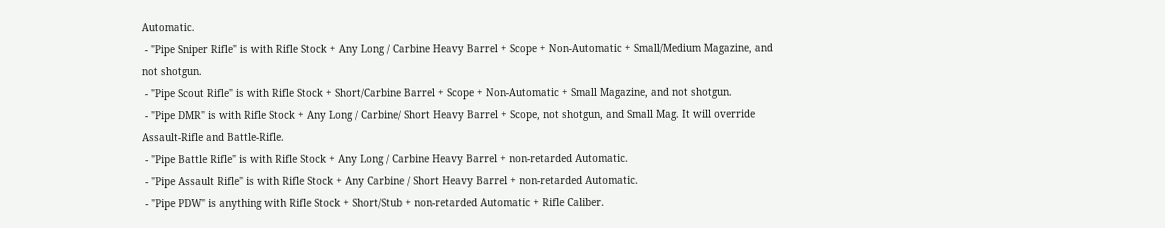Automatic.
 - "Pipe Sniper Rifle" is with Rifle Stock + Any Long / Carbine Heavy Barrel + Scope + Non-Automatic + Small/Medium Magazine, and not shotgun.
 - "Pipe Scout Rifle" is with Rifle Stock + Short/Carbine Barrel + Scope + Non-Automatic + Small Magazine, and not shotgun.
 - "Pipe DMR" is with Rifle Stock + Any Long / Carbine/ Short Heavy Barrel + Scope, not shotgun, and Small Mag. It will override Assault-Rifle and Battle-Rifle.
 - "Pipe Battle Rifle" is with Rifle Stock + Any Long / Carbine Heavy Barrel + non-retarded Automatic.
 - "Pipe Assault Rifle" is with Rifle Stock + Any Carbine / Short Heavy Barrel + non-retarded Automatic.
 - "Pipe PDW" is anything with Rifle Stock + Short/Stub + non-retarded Automatic + Rifle Caliber.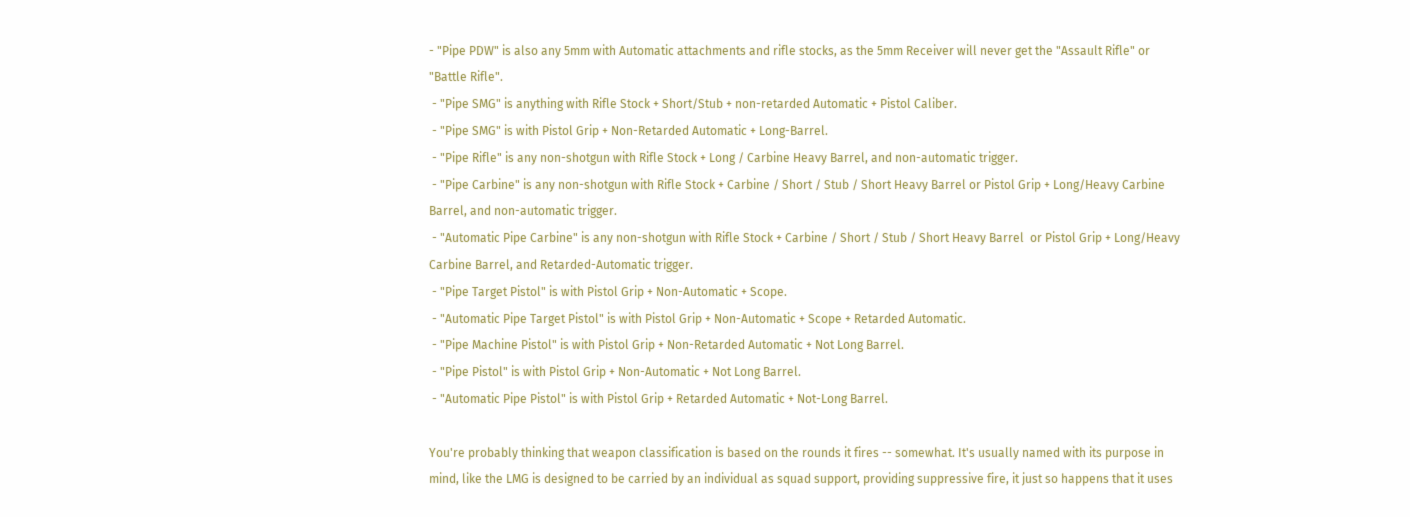- "Pipe PDW" is also any 5mm with Automatic attachments and rifle stocks, as the 5mm Receiver will never get the "Assault Rifle" or "Battle Rifle".
 - "Pipe SMG" is anything with Rifle Stock + Short/Stub + non-retarded Automatic + Pistol Caliber.
 - "Pipe SMG" is with Pistol Grip + Non-Retarded Automatic + Long-Barrel.
 - "Pipe Rifle" is any non-shotgun with Rifle Stock + Long / Carbine Heavy Barrel, and non-automatic trigger.
 - "Pipe Carbine" is any non-shotgun with Rifle Stock + Carbine / Short / Stub / Short Heavy Barrel or Pistol Grip + Long/Heavy Carbine Barrel, and non-automatic trigger.
 - "Automatic Pipe Carbine" is any non-shotgun with Rifle Stock + Carbine / Short / Stub / Short Heavy Barrel  or Pistol Grip + Long/Heavy Carbine Barrel, and Retarded-Automatic trigger.
 - "Pipe Target Pistol" is with Pistol Grip + Non-Automatic + Scope.
 - "Automatic Pipe Target Pistol" is with Pistol Grip + Non-Automatic + Scope + Retarded Automatic.
 - "Pipe Machine Pistol" is with Pistol Grip + Non-Retarded Automatic + Not Long Barrel.
 - "Pipe Pistol" is with Pistol Grip + Non-Automatic + Not Long Barrel.
 - "Automatic Pipe Pistol" is with Pistol Grip + Retarded Automatic + Not-Long Barrel.

You're probably thinking that weapon classification is based on the rounds it fires -- somewhat. It's usually named with its purpose in mind, like the LMG is designed to be carried by an individual as squad support, providing suppressive fire, it just so happens that it uses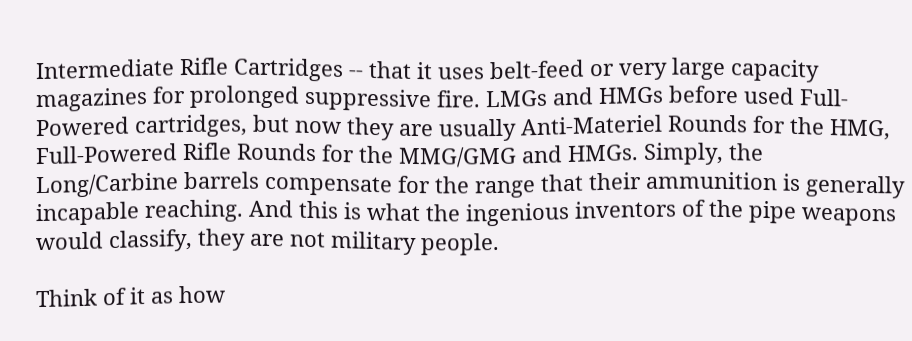Intermediate Rifle Cartridges -- that it uses belt-feed or very large capacity magazines for prolonged suppressive fire. LMGs and HMGs before used Full-Powered cartridges, but now they are usually Anti-Materiel Rounds for the HMG, Full-Powered Rifle Rounds for the MMG/GMG and HMGs. Simply, the Long/Carbine barrels compensate for the range that their ammunition is generally incapable reaching. And this is what the ingenious inventors of the pipe weapons would classify, they are not military people.

Think of it as how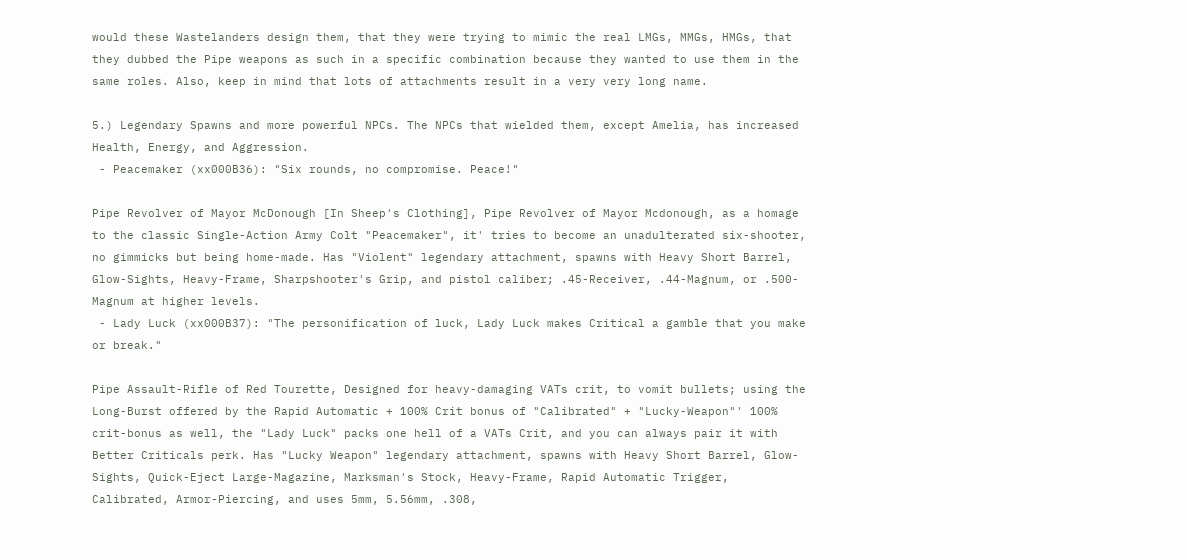would these Wastelanders design them, that they were trying to mimic the real LMGs, MMGs, HMGs, that they dubbed the Pipe weapons as such in a specific combination because they wanted to use them in the same roles. Also, keep in mind that lots of attachments result in a very very long name.

5.) Legendary Spawns and more powerful NPCs. The NPCs that wielded them, except Amelia, has increased Health, Energy, and Aggression.
 - Peacemaker (xx000B36): "Six rounds, no compromise. Peace!"

Pipe Revolver of Mayor McDonough [In Sheep's Clothing], Pipe Revolver of Mayor Mcdonough, as a homage to the classic Single-Action Army Colt "Peacemaker", it' tries to become an unadulterated six-shooter, no gimmicks but being home-made. Has "Violent" legendary attachment, spawns with Heavy Short Barrel, Glow-Sights, Heavy-Frame, Sharpshooter's Grip, and pistol caliber; .45-Receiver, .44-Magnum, or .500-Magnum at higher levels.
 - Lady Luck (xx000B37): "The personification of luck, Lady Luck makes Critical a gamble that you make or break."

Pipe Assault-Rifle of Red Tourette, Designed for heavy-damaging VATs crit, to vomit bullets; using the Long-Burst offered by the Rapid Automatic + 100% Crit bonus of "Calibrated" + "Lucky-Weapon"' 100% crit-bonus as well, the "Lady Luck" packs one hell of a VATs Crit, and you can always pair it with Better Criticals perk. Has "Lucky Weapon" legendary attachment, spawns with Heavy Short Barrel, Glow-Sights, Quick-Eject Large-Magazine, Marksman's Stock, Heavy-Frame, Rapid Automatic Trigger, Calibrated, Armor-Piercing, and uses 5mm, 5.56mm, .308,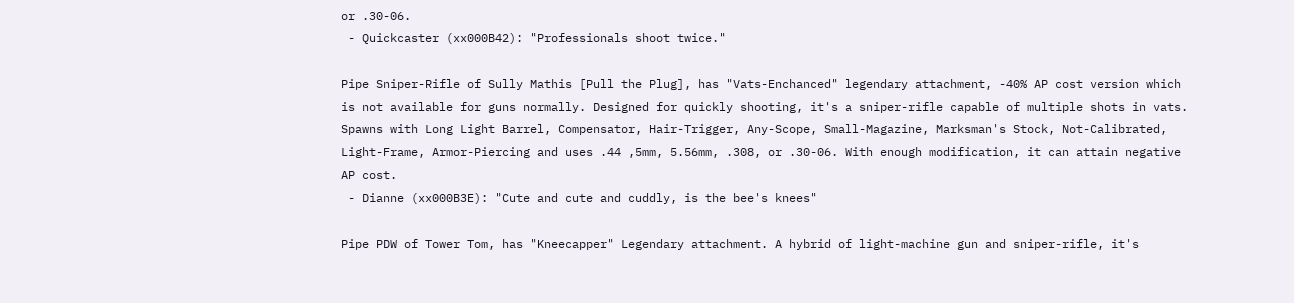or .30-06.
 - Quickcaster (xx000B42): "Professionals shoot twice."

Pipe Sniper-Rifle of Sully Mathis [Pull the Plug], has "Vats-Enchanced" legendary attachment, -40% AP cost version which is not available for guns normally. Designed for quickly shooting, it's a sniper-rifle capable of multiple shots in vats. Spawns with Long Light Barrel, Compensator, Hair-Trigger, Any-Scope, Small-Magazine, Marksman's Stock, Not-Calibrated, Light-Frame, Armor-Piercing and uses .44 ,5mm, 5.56mm, .308, or .30-06. With enough modification, it can attain negative AP cost.
 - Dianne (xx000B3E): "Cute and cute and cuddly, is the bee's knees"

Pipe PDW of Tower Tom, has "Kneecapper" Legendary attachment. A hybrid of light-machine gun and sniper-rifle, it's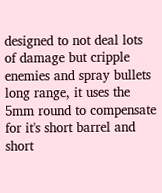designed to not deal lots of damage but cripple enemies and spray bullets long range, it uses the 5mm round to compensate for it's short barrel and short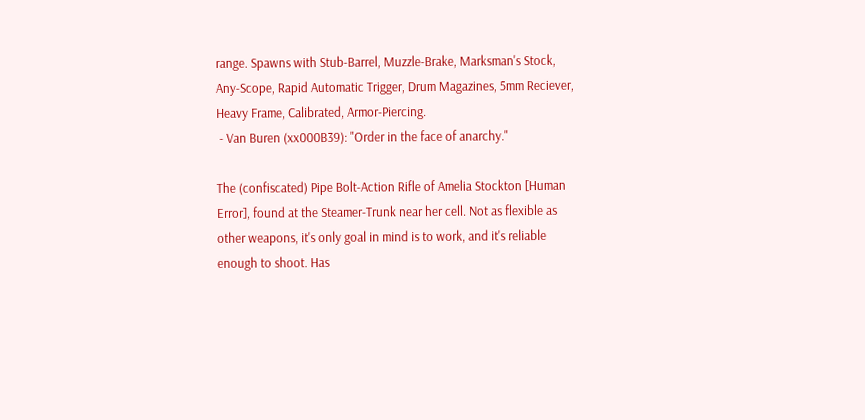range. Spawns with Stub-Barrel, Muzzle-Brake, Marksman's Stock, Any-Scope, Rapid Automatic Trigger, Drum Magazines, 5mm Reciever, Heavy Frame, Calibrated, Armor-Piercing.
 - Van Buren (xx000B39): "Order in the face of anarchy."

The (confiscated) Pipe Bolt-Action Rifle of Amelia Stockton [Human Error], found at the Steamer-Trunk near her cell. Not as flexible as other weapons, it's only goal in mind is to work, and it's reliable enough to shoot. Has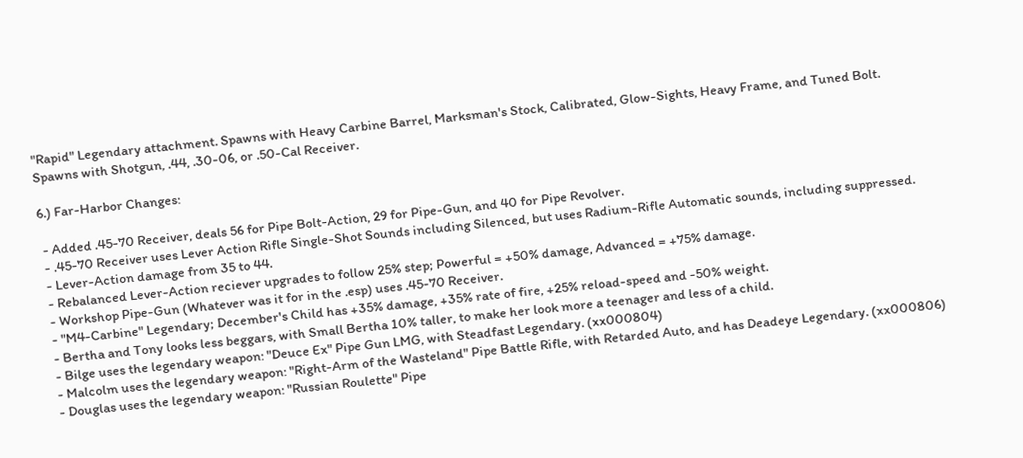"Rapid" Legendary attachment. Spawns with Heavy Carbine Barrel, Marksman's Stock, Calibrated, Glow-Sights, Heavy Frame, and Tuned Bolt. Spawns with Shotgun, .44, .30-06, or .50-Cal Receiver.

6.) Far-Harbor Changes:

 - Added .45-70 Receiver, deals 56 for Pipe Bolt-Action, 29 for Pipe-Gun, and 40 for Pipe Revolver.
 - .45-70 Receiver uses Lever Action Rifle Single-Shot Sounds including Silenced, but uses Radium-Rifle Automatic sounds, including suppressed.
 - Lever-Action damage from 35 to 44.
 - Rebalanced Lever-Action reciever upgrades to follow 25% step; Powerful = +50% damage, Advanced = +75% damage.
 - Workshop Pipe-Gun (Whatever was it for in the .esp) uses .45-70 Receiver.
 - "M4-Carbine" Legendary; December's Child has +35% damage, +35% rate of fire, +25% reload-speed and -50% weight.
 - Bertha and Tony looks less beggars, with Small Bertha 10% taller, to make her look more a teenager and less of a child.
 - Bilge uses the legendary weapon: "Deuce Ex" Pipe Gun LMG, with Steadfast Legendary. (xx000804)
 - Malcolm uses the legendary weapon: "Right-Arm of the Wasteland" Pipe Battle Rifle, with Retarded Auto, and has Deadeye Legendary. (xx000806)
 - Douglas uses the legendary weapon: "Russian Roulette" Pipe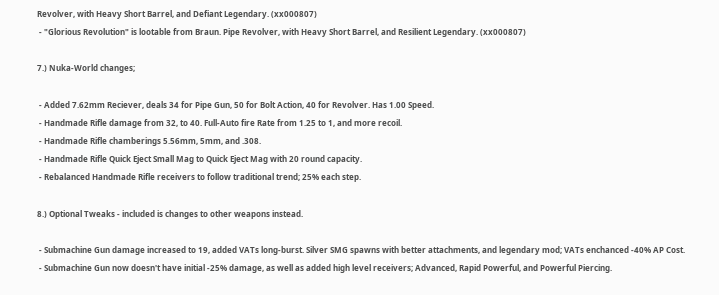Revolver, with Heavy Short Barrel, and Defiant Legendary. (xx000807)
 - "Glorious Revolution" is lootable from Braun. Pipe Revolver, with Heavy Short Barrel, and Resilient Legendary. (xx000807)

7.) Nuka-World changes;

 - Added 7.62mm Reciever, deals 34 for Pipe Gun, 50 for Bolt Action, 40 for Revolver. Has 1.00 Speed.
 - Handmade Rifle damage from 32, to 40. Full-Auto fire Rate from 1.25 to 1, and more recoil.
 - Handmade Rifle chamberings 5.56mm, 5mm, and .308.
 - Handmade Rifle Quick Eject Small Mag to Quick Eject Mag with 20 round capacity.
 - Rebalanced Handmade Rifle receivers to follow traditional trend; 25% each step.

8.) Optional Tweaks - included is changes to other weapons instead.

 - Submachine Gun damage increased to 19, added VATs long-burst. Silver SMG spawns with better attachments, and legendary mod; VATs enchanced -40% AP Cost.
 - Submachine Gun now doesn't have initial -25% damage, as well as added high level receivers; Advanced, Rapid Powerful, and Powerful Piercing.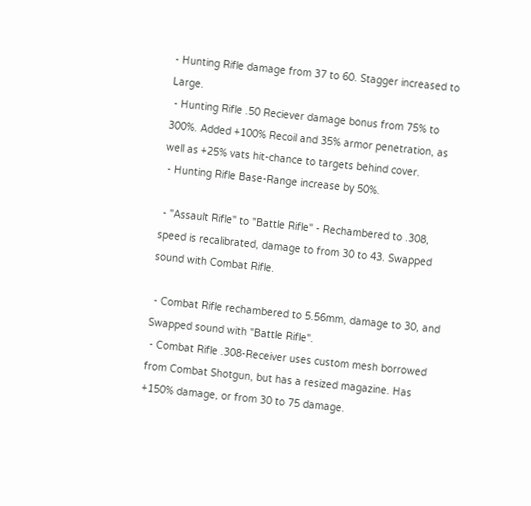- Hunting Rifle damage from 37 to 60. Stagger increased to Large.
 - Hunting Rifle .50 Reciever damage bonus from 75% to 300%. Added +100% Recoil and 35% armor penetration, as well as +25% vats hit-chance to targets behind cover.
 - Hunting Rifle Base-Range increase by 50%.

 - "Assault Rifle" to "Battle Rifle" - Rechambered to .308, speed is recalibrated, damage to from 30 to 43. Swapped sound with Combat Rifle.

 - Combat Rifle rechambered to 5.56mm, damage to 30, and Swapped sound with "Battle Rifle".
 - Combat Rifle .308-Receiver uses custom mesh borrowed from Combat Shotgun, but has a resized magazine. Has +150% damage, or from 30 to 75 damage.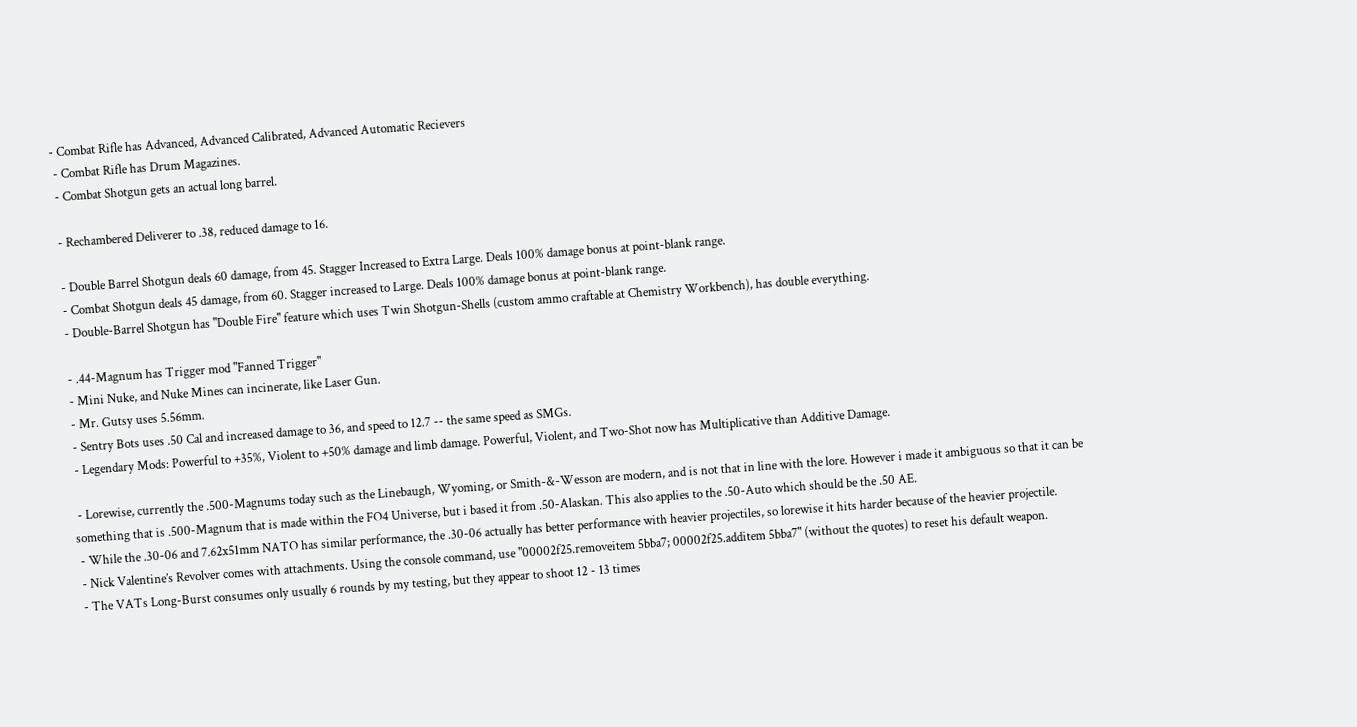- Combat Rifle has Advanced, Advanced Calibrated, Advanced Automatic Recievers
 - Combat Rifle has Drum Magazines.
 - Combat Shotgun gets an actual long barrel.

 - Rechambered Deliverer to .38, reduced damage to 16.

 - Double Barrel Shotgun deals 60 damage, from 45. Stagger Increased to Extra Large. Deals 100% damage bonus at point-blank range.
 - Combat Shotgun deals 45 damage, from 60. Stagger increased to Large. Deals 100% damage bonus at point-blank range.
 - Double-Barrel Shotgun has "Double Fire" feature which uses Twin Shotgun-Shells (custom ammo craftable at Chemistry Workbench), has double everything.

 - .44-Magnum has Trigger mod "Fanned Trigger"
 - Mini Nuke, and Nuke Mines can incinerate, like Laser Gun.
 - Mr. Gutsy uses 5.56mm.
 - Sentry Bots uses .50 Cal and increased damage to 36, and speed to 12.7 -- the same speed as SMGs.
 - Legendary Mods: Powerful to +35%, Violent to +50% damage and limb damage. Powerful, Violent, and Two-Shot now has Multiplicative than Additive Damage.

 - Lorewise, currently the .500-Magnums today such as the Linebaugh, Wyoming, or Smith-&-Wesson are modern, and is not that in line with the lore. However i made it ambiguous so that it can be something that is .500-Magnum that is made within the FO4 Universe, but i based it from .50-Alaskan. This also applies to the .50-Auto which should be the .50 AE.
 - While the .30-06 and 7.62x51mm NATO has similar performance, the .30-06 actually has better performance with heavier projectiles, so lorewise it hits harder because of the heavier projectile.
 - Nick Valentine’s Revolver comes with attachments. Using the console command, use "00002f25.removeitem 5bba7; 00002f25.additem 5bba7" (without the quotes) to reset his default weapon.
 - The VATs Long-Burst consumes only usually 6 rounds by my testing, but they appear to shoot 12 - 13 times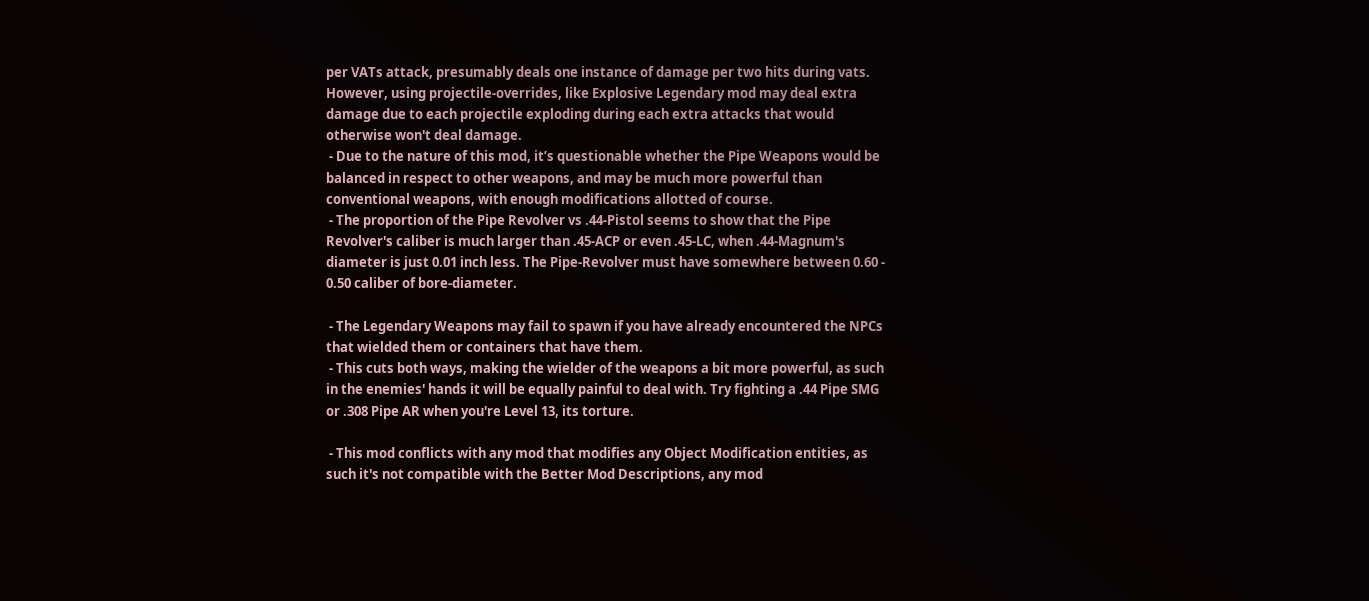per VATs attack, presumably deals one instance of damage per two hits during vats. However, using projectile-overrides, like Explosive Legendary mod may deal extra damage due to each projectile exploding during each extra attacks that would otherwise won't deal damage.
 - Due to the nature of this mod, it’s questionable whether the Pipe Weapons would be balanced in respect to other weapons, and may be much more powerful than conventional weapons, with enough modifications allotted of course.
 - The proportion of the Pipe Revolver vs .44-Pistol seems to show that the Pipe Revolver's caliber is much larger than .45-ACP or even .45-LC, when .44-Magnum's diameter is just 0.01 inch less. The Pipe-Revolver must have somewhere between 0.60 - 0.50 caliber of bore-diameter.

 - The Legendary Weapons may fail to spawn if you have already encountered the NPCs that wielded them or containers that have them.
 - This cuts both ways, making the wielder of the weapons a bit more powerful, as such in the enemies' hands it will be equally painful to deal with. Try fighting a .44 Pipe SMG or .308 Pipe AR when you're Level 13, its torture.

 - This mod conflicts with any mod that modifies any Object Modification entities, as such it's not compatible with the Better Mod Descriptions, any mod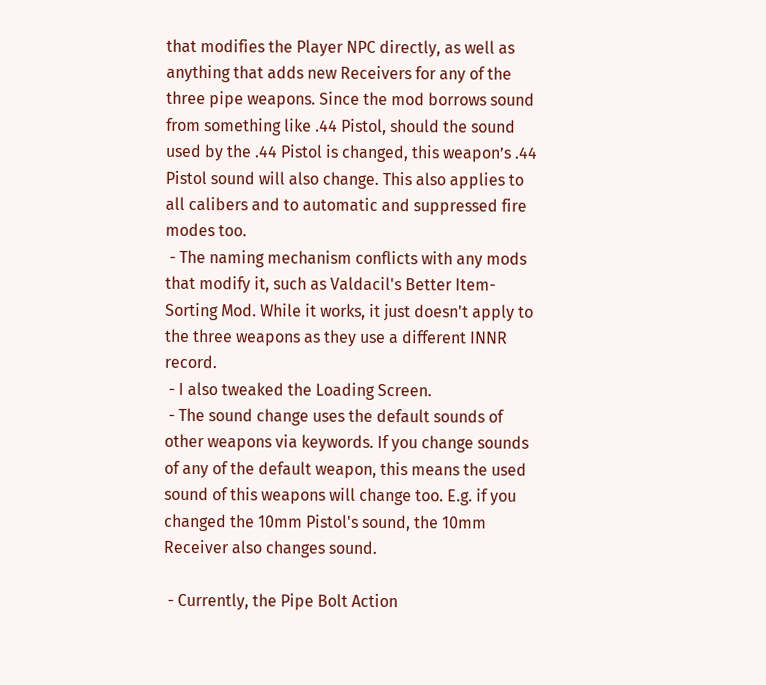that modifies the Player NPC directly, as well as anything that adds new Receivers for any of the three pipe weapons. Since the mod borrows sound from something like .44 Pistol, should the sound used by the .44 Pistol is changed, this weapon’s .44 Pistol sound will also change. This also applies to all calibers and to automatic and suppressed fire modes too.
 - The naming mechanism conflicts with any mods that modify it, such as Valdacil's Better Item-Sorting Mod. While it works, it just doesn't apply to the three weapons as they use a different INNR record.
 - I also tweaked the Loading Screen.
 - The sound change uses the default sounds of other weapons via keywords. If you change sounds of any of the default weapon, this means the used sound of this weapons will change too. E.g. if you changed the 10mm Pistol's sound, the 10mm Receiver also changes sound.

 - Currently, the Pipe Bolt Action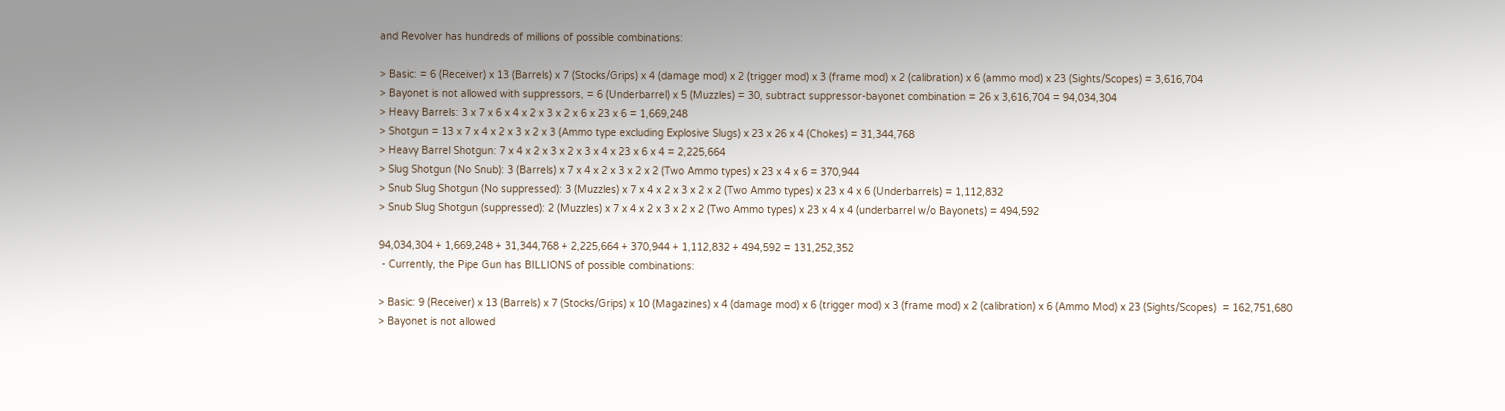and Revolver has hundreds of millions of possible combinations:

> Basic: = 6 (Receiver) x 13 (Barrels) x 7 (Stocks/Grips) x 4 (damage mod) x 2 (trigger mod) x 3 (frame mod) x 2 (calibration) x 6 (ammo mod) x 23 (Sights/Scopes) = 3,616,704
> Bayonet is not allowed with suppressors, = 6 (Underbarrel) x 5 (Muzzles) = 30, subtract suppressor-bayonet combination = 26 x 3,616,704 = 94,034,304
> Heavy Barrels: 3 x 7 x 6 x 4 x 2 x 3 x 2 x 6 x 23 x 6 = 1,669,248
> Shotgun = 13 x 7 x 4 x 2 x 3 x 2 x 3 (Ammo type excluding Explosive Slugs) x 23 x 26 x 4 (Chokes) = 31,344,768
> Heavy Barrel Shotgun: 7 x 4 x 2 x 3 x 2 x 3 x 4 x 23 x 6 x 4 = 2,225,664
> Slug Shotgun (No Snub): 3 (Barrels) x 7 x 4 x 2 x 3 x 2 x 2 (Two Ammo types) x 23 x 4 x 6 = 370,944
> Snub Slug Shotgun (No suppressed): 3 (Muzzles) x 7 x 4 x 2 x 3 x 2 x 2 (Two Ammo types) x 23 x 4 x 6 (Underbarrels) = 1,112,832
> Snub Slug Shotgun (suppressed): 2 (Muzzles) x 7 x 4 x 2 x 3 x 2 x 2 (Two Ammo types) x 23 x 4 x 4 (underbarrel w/o Bayonets) = 494,592

94,034,304 + 1,669,248 + 31,344,768 + 2,225,664 + 370,944 + 1,112,832 + 494,592 = 131,252,352
 - Currently, the Pipe Gun has BILLIONS of possible combinations:

> Basic: 9 (Receiver) x 13 (Barrels) x 7 (Stocks/Grips) x 10 (Magazines) x 4 (damage mod) x 6 (trigger mod) x 3 (frame mod) x 2 (calibration) x 6 (Ammo Mod) x 23 (Sights/Scopes)  = 162,751,680
> Bayonet is not allowed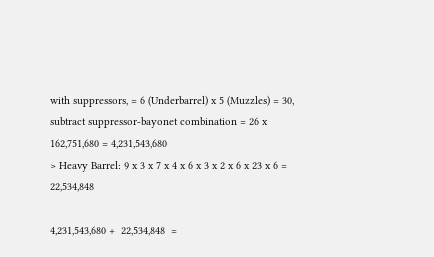with suppressors, = 6 (Underbarrel) x 5 (Muzzles) = 30, subtract suppressor-bayonet combination = 26 x 162,751,680 = 4,231,543,680
> Heavy Barrel: 9 x 3 x 7 x 4 x 6 x 3 x 2 x 6 x 23 x 6 = 22,534,848

4,231,543,680 +  22,534,848  =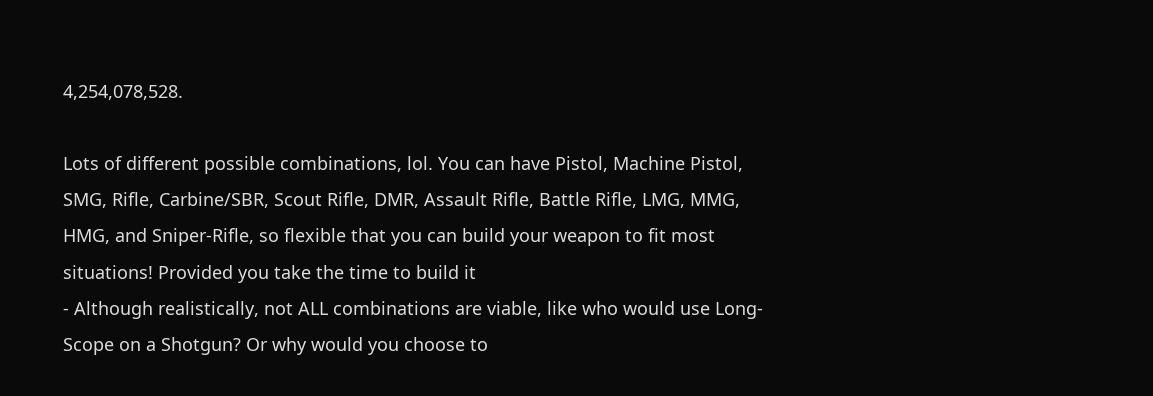4,254,078,528.

Lots of different possible combinations, lol. You can have Pistol, Machine Pistol, SMG, Rifle, Carbine/SBR, Scout Rifle, DMR, Assault Rifle, Battle Rifle, LMG, MMG, HMG, and Sniper-Rifle, so flexible that you can build your weapon to fit most situations! Provided you take the time to build it
- Although realistically, not ALL combinations are viable, like who would use Long-Scope on a Shotgun? Or why would you choose to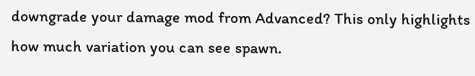downgrade your damage mod from Advanced? This only highlights how much variation you can see spawn.